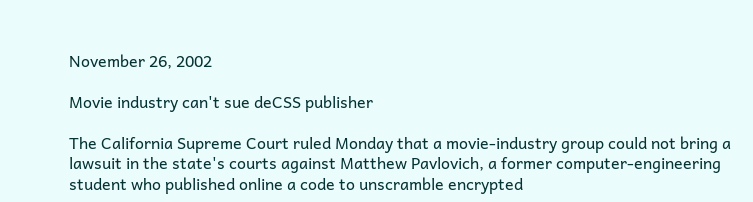November 26, 2002

Movie industry can't sue deCSS publisher

The California Supreme Court ruled Monday that a movie-industry group could not bring a lawsuit in the state's courts against Matthew Pavlovich, a former computer-engineering student who published online a code to unscramble encrypted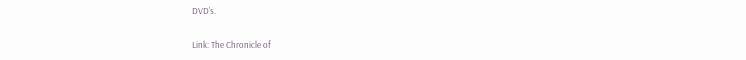DVD's.

Link: The Chronicle of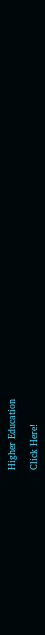Higher Education

Click Here!